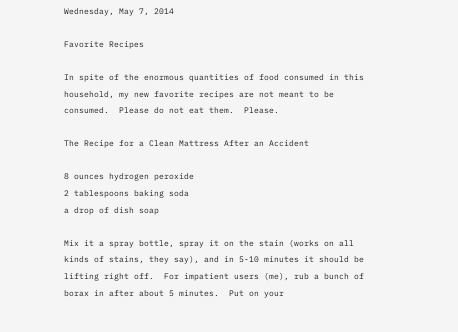Wednesday, May 7, 2014

Favorite Recipes

In spite of the enormous quantities of food consumed in this household, my new favorite recipes are not meant to be consumed.  Please do not eat them.  Please.

The Recipe for a Clean Mattress After an Accident

8 ounces hydrogen peroxide
2 tablespoons baking soda
a drop of dish soap

Mix it a spray bottle, spray it on the stain (works on all kinds of stains, they say), and in 5-10 minutes it should be lifting right off.  For impatient users (me), rub a bunch of borax in after about 5 minutes.  Put on your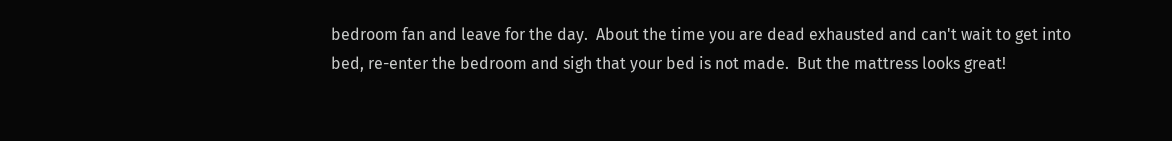bedroom fan and leave for the day.  About the time you are dead exhausted and can't wait to get into bed, re-enter the bedroom and sigh that your bed is not made.  But the mattress looks great!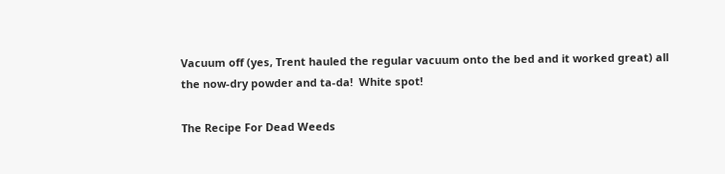Vacuum off (yes, Trent hauled the regular vacuum onto the bed and it worked great) all the now-dry powder and ta-da!  White spot!

The Recipe For Dead Weeds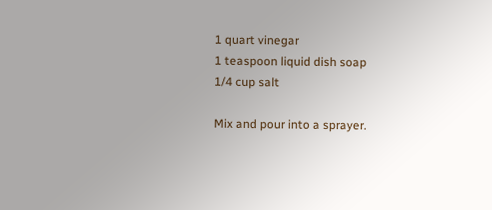1 quart vinegar
1 teaspoon liquid dish soap
1/4 cup salt

Mix and pour into a sprayer.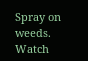Spray on weeds.  Watch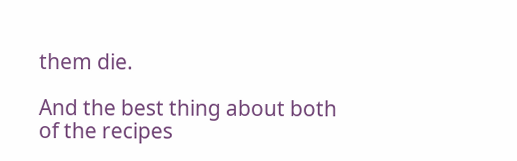them die.

And the best thing about both of the recipes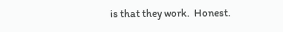is that they work.  Honest.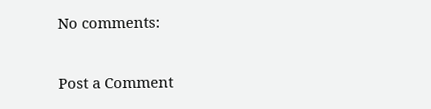No comments:

Post a Comment